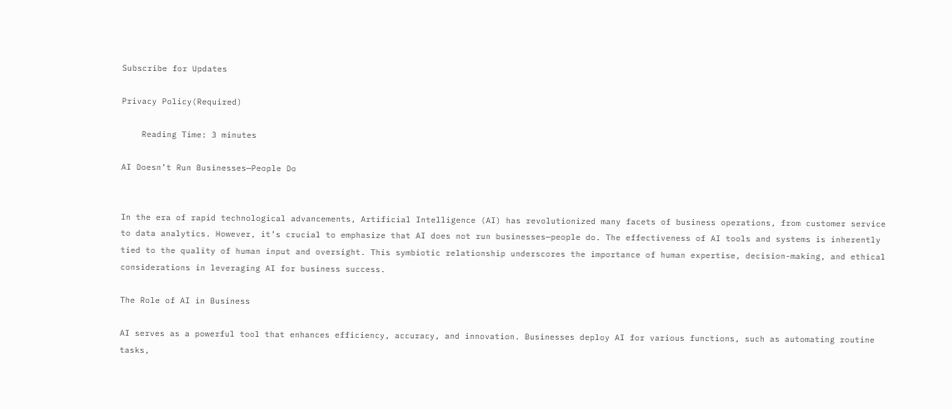Subscribe for Updates

Privacy Policy(Required)

    Reading Time: 3 minutes

AI Doesn’t Run Businesses—People Do


In the era of rapid technological advancements, Artificial Intelligence (AI) has revolutionized many facets of business operations, from customer service to data analytics. However, it’s crucial to emphasize that AI does not run businesses—people do. The effectiveness of AI tools and systems is inherently tied to the quality of human input and oversight. This symbiotic relationship underscores the importance of human expertise, decision-making, and ethical considerations in leveraging AI for business success.

The Role of AI in Business

AI serves as a powerful tool that enhances efficiency, accuracy, and innovation. Businesses deploy AI for various functions, such as automating routine tasks,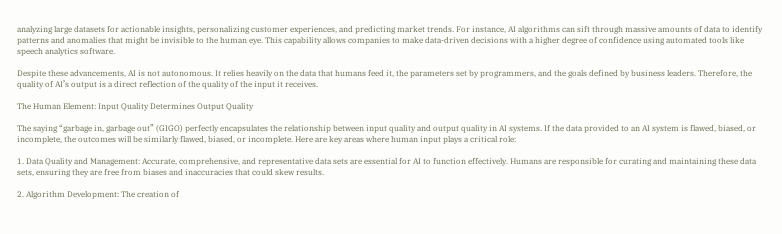analyzing large datasets for actionable insights, personalizing customer experiences, and predicting market trends. For instance, AI algorithms can sift through massive amounts of data to identify patterns and anomalies that might be invisible to the human eye. This capability allows companies to make data-driven decisions with a higher degree of confidence using automated tools like speech analytics software.

Despite these advancements, AI is not autonomous. It relies heavily on the data that humans feed it, the parameters set by programmers, and the goals defined by business leaders. Therefore, the quality of AI’s output is a direct reflection of the quality of the input it receives.

The Human Element: Input Quality Determines Output Quality

The saying “garbage in, garbage out” (GIGO) perfectly encapsulates the relationship between input quality and output quality in AI systems. If the data provided to an AI system is flawed, biased, or incomplete, the outcomes will be similarly flawed, biased, or incomplete. Here are key areas where human input plays a critical role:

1. Data Quality and Management: Accurate, comprehensive, and representative data sets are essential for AI to function effectively. Humans are responsible for curating and maintaining these data sets, ensuring they are free from biases and inaccuracies that could skew results.

2. Algorithm Development: The creation of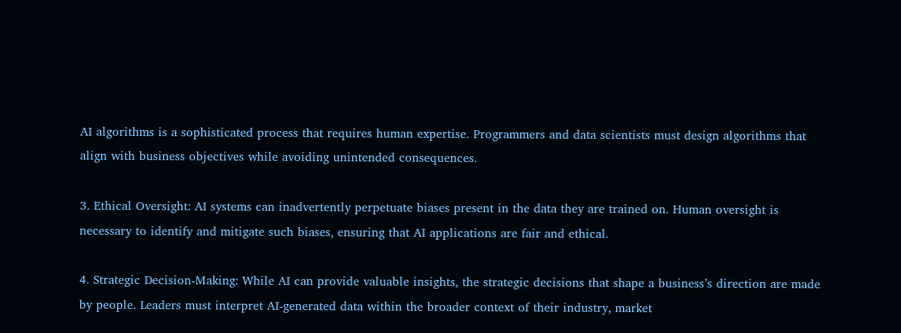AI algorithms is a sophisticated process that requires human expertise. Programmers and data scientists must design algorithms that align with business objectives while avoiding unintended consequences.

3. Ethical Oversight: AI systems can inadvertently perpetuate biases present in the data they are trained on. Human oversight is necessary to identify and mitigate such biases, ensuring that AI applications are fair and ethical.

4. Strategic Decision-Making: While AI can provide valuable insights, the strategic decisions that shape a business’s direction are made by people. Leaders must interpret AI-generated data within the broader context of their industry, market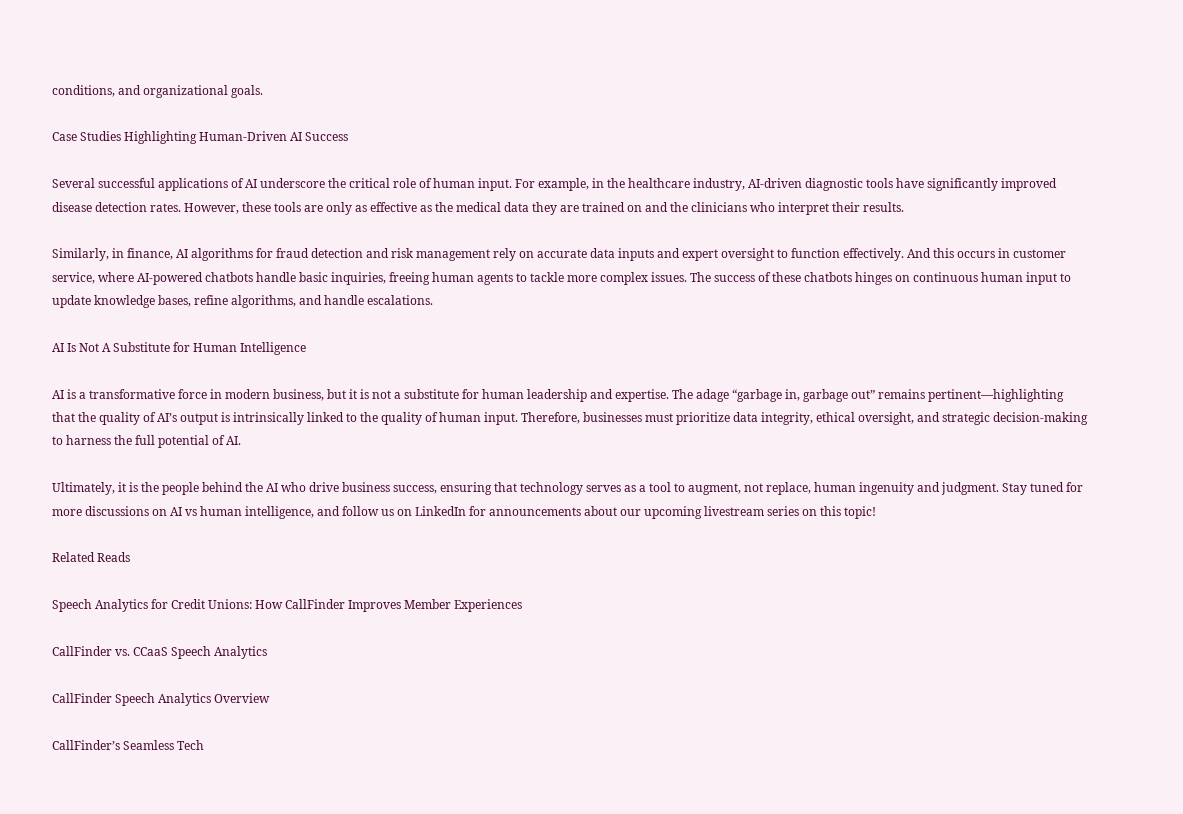conditions, and organizational goals.

Case Studies Highlighting Human-Driven AI Success

Several successful applications of AI underscore the critical role of human input. For example, in the healthcare industry, AI-driven diagnostic tools have significantly improved disease detection rates. However, these tools are only as effective as the medical data they are trained on and the clinicians who interpret their results.

Similarly, in finance, AI algorithms for fraud detection and risk management rely on accurate data inputs and expert oversight to function effectively. And this occurs in customer service, where AI-powered chatbots handle basic inquiries, freeing human agents to tackle more complex issues. The success of these chatbots hinges on continuous human input to update knowledge bases, refine algorithms, and handle escalations.

AI Is Not A Substitute for Human Intelligence

AI is a transformative force in modern business, but it is not a substitute for human leadership and expertise. The adage “garbage in, garbage out” remains pertinent—highlighting that the quality of AI’s output is intrinsically linked to the quality of human input. Therefore, businesses must prioritize data integrity, ethical oversight, and strategic decision-making to harness the full potential of AI.

Ultimately, it is the people behind the AI who drive business success, ensuring that technology serves as a tool to augment, not replace, human ingenuity and judgment. Stay tuned for more discussions on AI vs human intelligence, and follow us on LinkedIn for announcements about our upcoming livestream series on this topic!

Related Reads

Speech Analytics for Credit Unions: How CallFinder Improves Member Experiences

CallFinder vs. CCaaS Speech Analytics

CallFinder Speech Analytics Overview

CallFinder’s Seamless Tech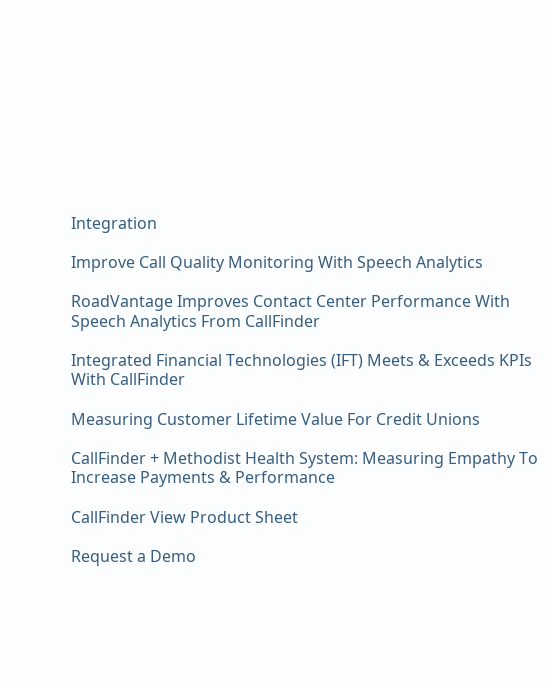Integration

Improve Call Quality Monitoring With Speech Analytics

RoadVantage Improves Contact Center Performance With Speech Analytics From CallFinder

Integrated Financial Technologies (IFT) Meets & Exceeds KPIs With CallFinder

Measuring Customer Lifetime Value For Credit Unions

CallFinder + Methodist Health System: Measuring Empathy To Increase Payments & Performance

CallFinder View Product Sheet

Request a Demo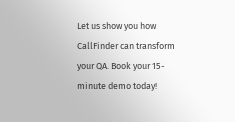Let us show you how CallFinder can transform your QA. Book your 15-minute demo today!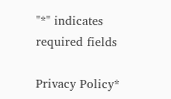"*" indicates required fields

Privacy Policy*